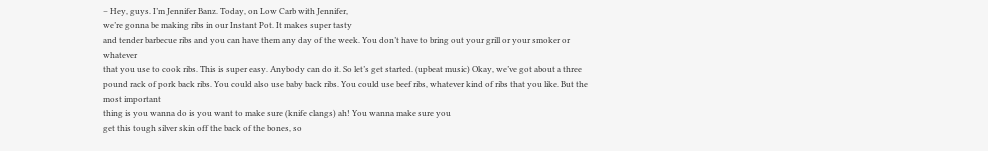– Hey, guys. I’m Jennifer Banz. Today, on Low Carb with Jennifer,
we’re gonna be making ribs in our Instant Pot. It makes super tasty
and tender barbecue ribs and you can have them any day of the week. You don’t have to bring out your grill or your smoker or whatever
that you use to cook ribs. This is super easy. Anybody can do it. So let’s get started. (upbeat music) Okay, we’ve got about a three
pound rack of pork back ribs. You could also use baby back ribs. You could use beef ribs, whatever kind of ribs that you like. But the most important
thing is you wanna do is you want to make sure (knife clangs) ah! You wanna make sure you
get this tough silver skin off the back of the bones, so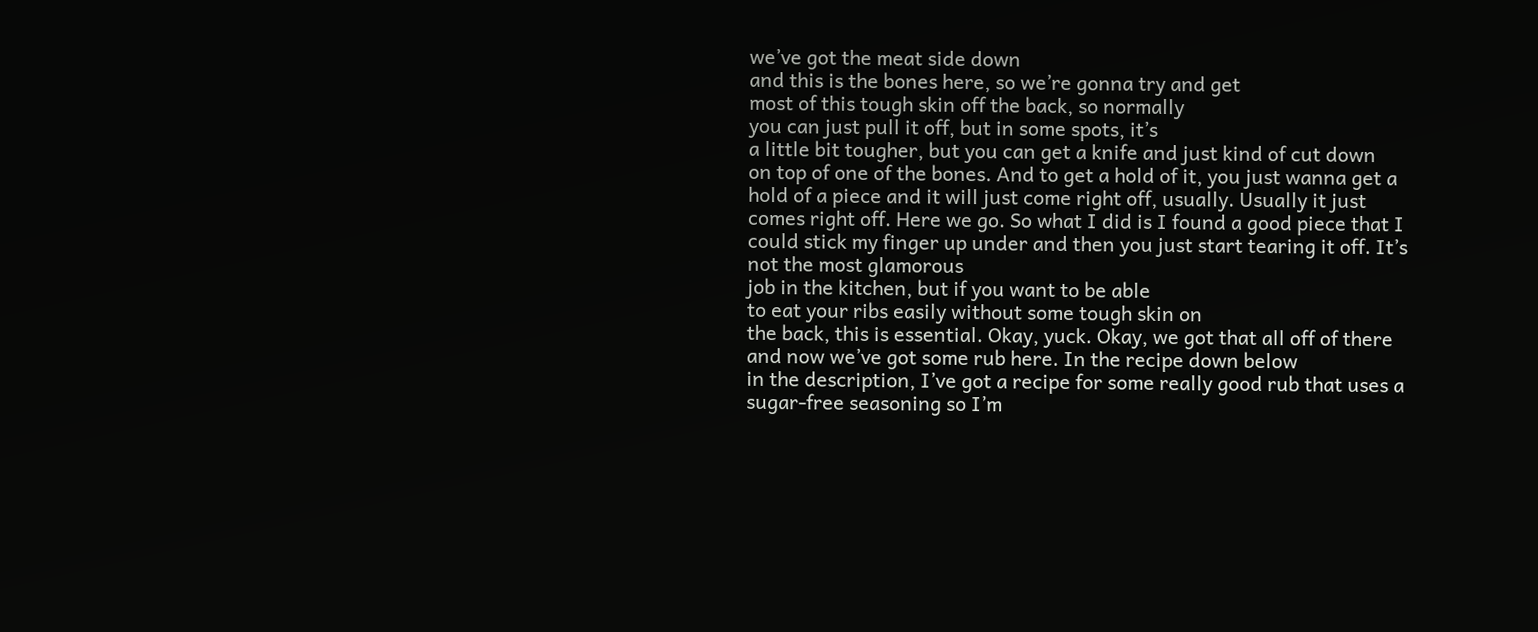we’ve got the meat side down
and this is the bones here, so we’re gonna try and get
most of this tough skin off the back, so normally
you can just pull it off, but in some spots, it’s
a little bit tougher, but you can get a knife and just kind of cut down
on top of one of the bones. And to get a hold of it, you just wanna get a hold of a piece and it will just come right off, usually. Usually it just comes right off. Here we go. So what I did is I found a good piece that I could stick my finger up under and then you just start tearing it off. It’s not the most glamorous
job in the kitchen, but if you want to be able
to eat your ribs easily without some tough skin on
the back, this is essential. Okay, yuck. Okay, we got that all off of there and now we’ve got some rub here. In the recipe down below
in the description, I’ve got a recipe for some really good rub that uses a sugar-free seasoning so I’m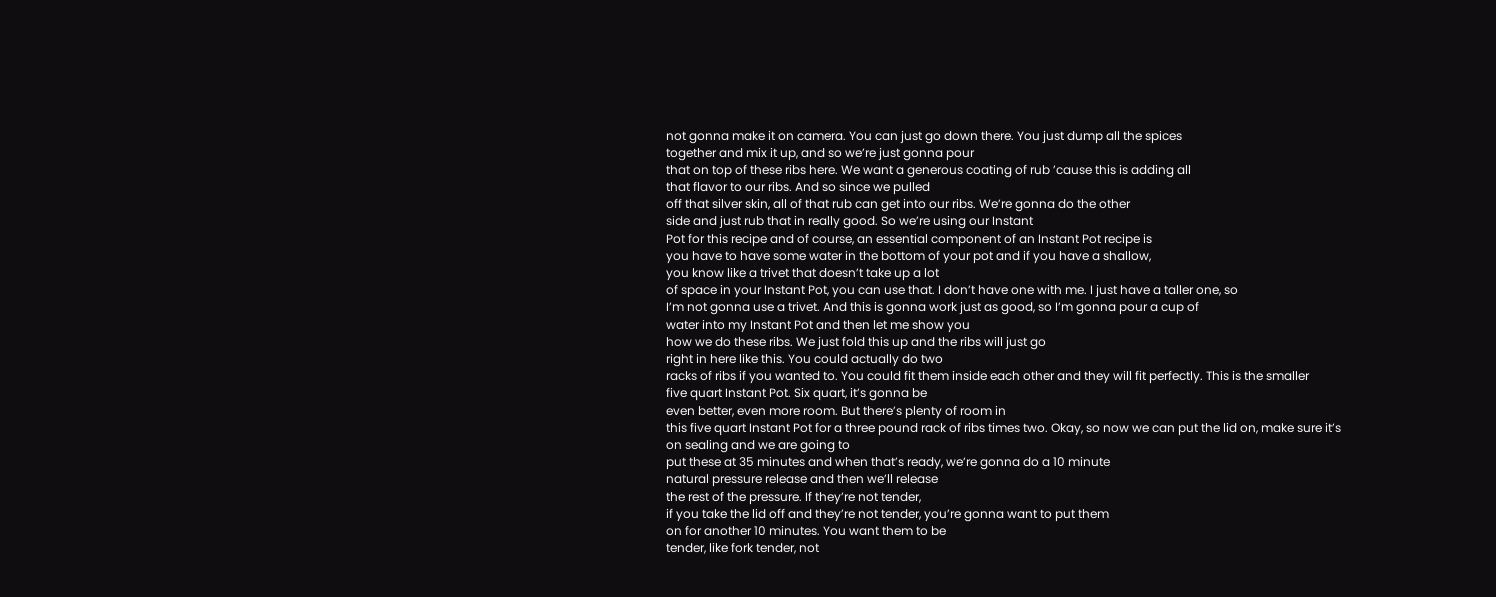not gonna make it on camera. You can just go down there. You just dump all the spices
together and mix it up, and so we’re just gonna pour
that on top of these ribs here. We want a generous coating of rub ’cause this is adding all
that flavor to our ribs. And so since we pulled
off that silver skin, all of that rub can get into our ribs. We’re gonna do the other
side and just rub that in really good. So we’re using our Instant
Pot for this recipe and of course, an essential component of an Instant Pot recipe is
you have to have some water in the bottom of your pot and if you have a shallow,
you know like a trivet that doesn’t take up a lot
of space in your Instant Pot, you can use that. I don’t have one with me. I just have a taller one, so
I’m not gonna use a trivet. And this is gonna work just as good, so I’m gonna pour a cup of
water into my Instant Pot and then let me show you
how we do these ribs. We just fold this up and the ribs will just go
right in here like this. You could actually do two
racks of ribs if you wanted to. You could fit them inside each other and they will fit perfectly. This is the smaller
five quart Instant Pot. Six quart, it’s gonna be
even better, even more room. But there’s plenty of room in
this five quart Instant Pot for a three pound rack of ribs times two. Okay, so now we can put the lid on, make sure it’s on sealing and we are going to
put these at 35 minutes and when that’s ready, we’re gonna do a 10 minute
natural pressure release and then we’ll release
the rest of the pressure. If they’re not tender,
if you take the lid off and they’re not tender, you’re gonna want to put them
on for another 10 minutes. You want them to be
tender, like fork tender, not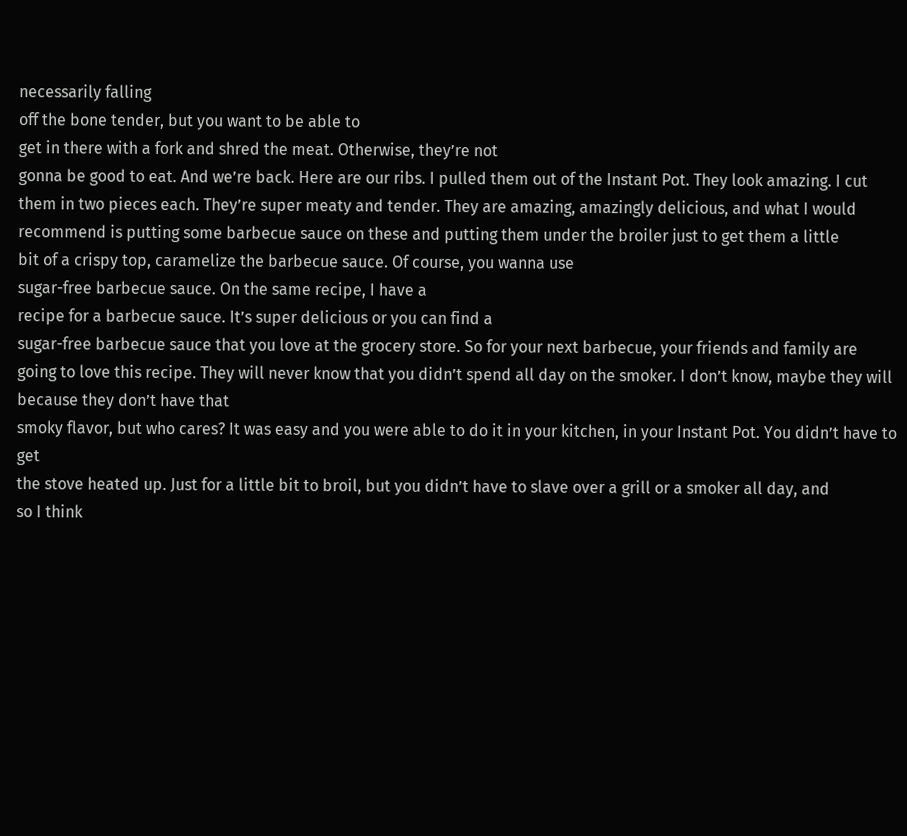necessarily falling
off the bone tender, but you want to be able to
get in there with a fork and shred the meat. Otherwise, they’re not
gonna be good to eat. And we’re back. Here are our ribs. I pulled them out of the Instant Pot. They look amazing. I cut them in two pieces each. They’re super meaty and tender. They are amazing, amazingly delicious, and what I would recommend is putting some barbecue sauce on these and putting them under the broiler just to get them a little
bit of a crispy top, caramelize the barbecue sauce. Of course, you wanna use
sugar-free barbecue sauce. On the same recipe, I have a
recipe for a barbecue sauce. It’s super delicious or you can find a
sugar-free barbecue sauce that you love at the grocery store. So for your next barbecue, your friends and family are
going to love this recipe. They will never know that you didn’t spend all day on the smoker. I don’t know, maybe they will because they don’t have that
smoky flavor, but who cares? It was easy and you were able to do it in your kitchen, in your Instant Pot. You didn’t have to get
the stove heated up. Just for a little bit to broil, but you didn’t have to slave over a grill or a smoker all day, and
so I think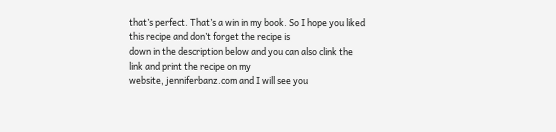that’s perfect. That’s a win in my book. So I hope you liked this recipe and don’t forget the recipe is
down in the description below and you can also clink the link and print the recipe on my
website, jenniferbanz.com and I will see you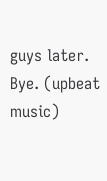guys later. Bye. (upbeat music)